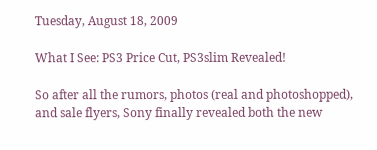Tuesday, August 18, 2009

What I See: PS3 Price Cut, PS3slim Revealed!

So after all the rumors, photos (real and photoshopped), and sale flyers, Sony finally revealed both the new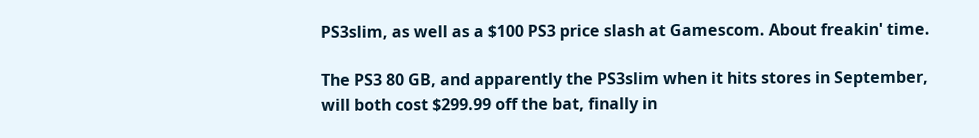PS3slim, as well as a $100 PS3 price slash at Gamescom. About freakin' time.

The PS3 80 GB, and apparently the PS3slim when it hits stores in September, will both cost $299.99 off the bat, finally in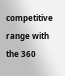competitive range with the 360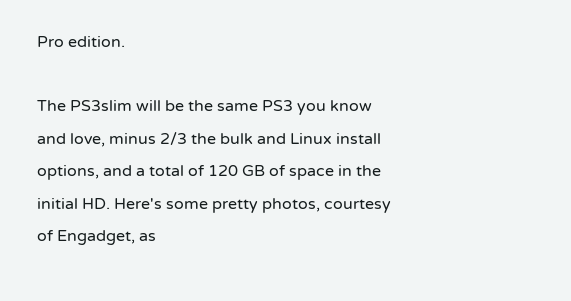Pro edition.

The PS3slim will be the same PS3 you know and love, minus 2/3 the bulk and Linux install options, and a total of 120 GB of space in the initial HD. Here's some pretty photos, courtesy of Engadget, as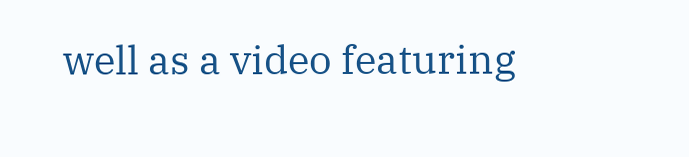well as a video featuring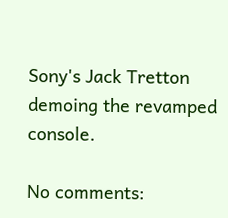Sony's Jack Tretton demoing the revamped console.

No comments: